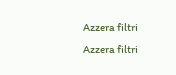Azzera filtri
Azzera filtri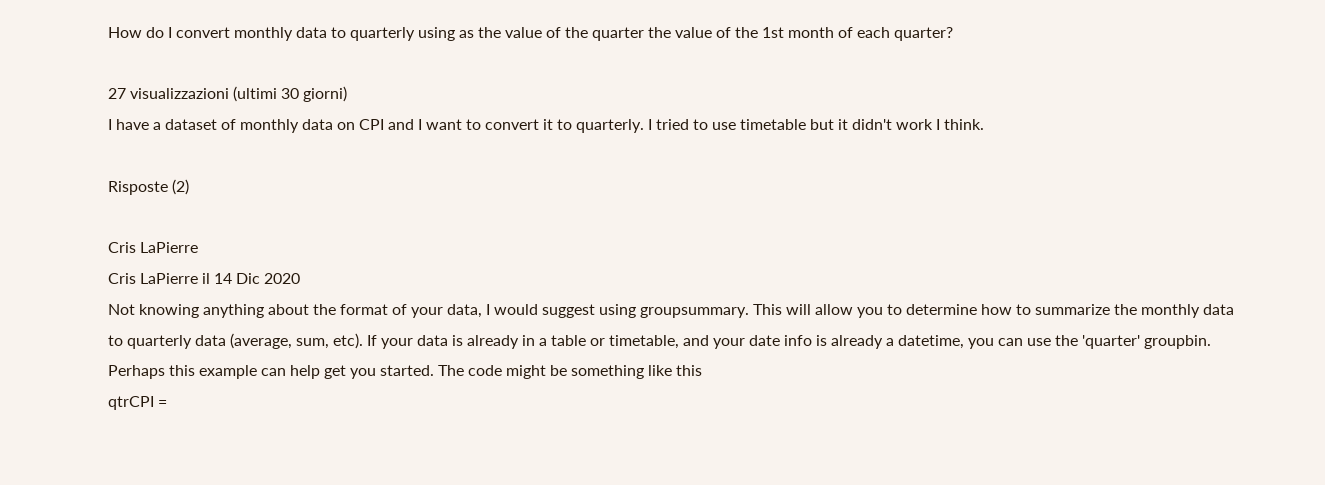How do I convert monthly data to quarterly using as the value of the quarter the value of the 1st month of each quarter?

27 visualizzazioni (ultimi 30 giorni)
I have a dataset of monthly data on CPI and I want to convert it to quarterly. I tried to use timetable but it didn't work I think.

Risposte (2)

Cris LaPierre
Cris LaPierre il 14 Dic 2020
Not knowing anything about the format of your data, I would suggest using groupsummary. This will allow you to determine how to summarize the monthly data to quarterly data (average, sum, etc). If your data is already in a table or timetable, and your date info is already a datetime, you can use the 'quarter' groupbin.
Perhaps this example can help get you started. The code might be something like this
qtrCPI =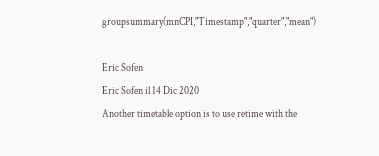groupsummary(mnCPI,"Timestamp","quarter","mean")

Eric Sofen
Eric Sofen il 14 Dic 2020
Another timetable option is to use retime with the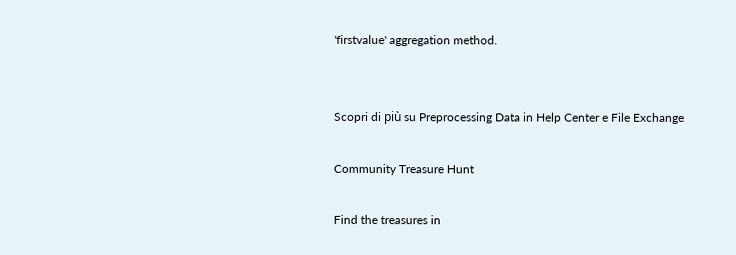'firstvalue' aggregation method.


Scopri di più su Preprocessing Data in Help Center e File Exchange

Community Treasure Hunt

Find the treasures in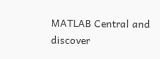MATLAB Central and discover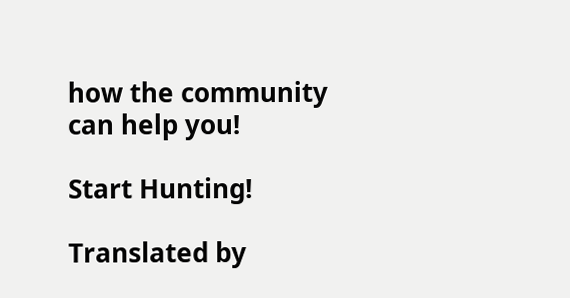how the community can help you!

Start Hunting!

Translated by